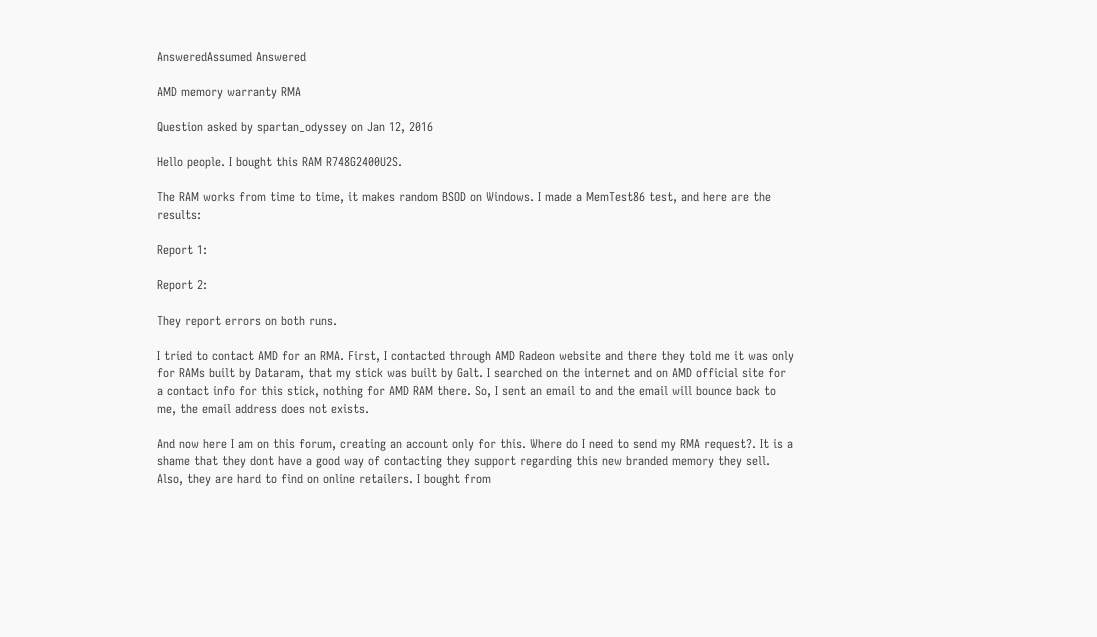AnsweredAssumed Answered

AMD memory warranty RMA

Question asked by spartan_odyssey on Jan 12, 2016

Hello people. I bought this RAM R748G2400U2S.

The RAM works from time to time, it makes random BSOD on Windows. I made a MemTest86 test, and here are the results:

Report 1:

Report 2:

They report errors on both runs.

I tried to contact AMD for an RMA. First, I contacted through AMD Radeon website and there they told me it was only for RAMs built by Dataram, that my stick was built by Galt. I searched on the internet and on AMD official site for a contact info for this stick, nothing for AMD RAM there. So, I sent an email to and the email will bounce back to me, the email address does not exists.

And now here I am on this forum, creating an account only for this. Where do I need to send my RMA request?. It is a shame that they dont have a good way of contacting they support regarding this new branded memory they sell. Also, they are hard to find on online retailers. I bought from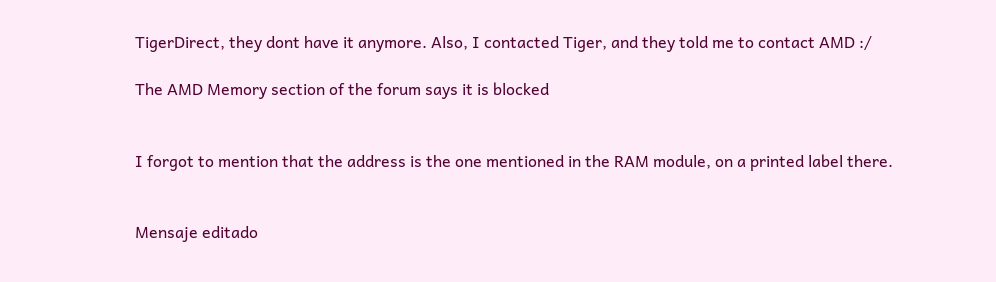TigerDirect, they dont have it anymore. Also, I contacted Tiger, and they told me to contact AMD :/

The AMD Memory section of the forum says it is blocked


I forgot to mention that the address is the one mentioned in the RAM module, on a printed label there.


Mensaje editado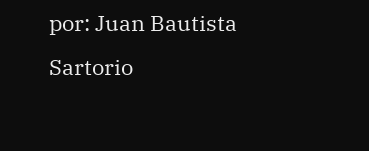por: Juan Bautista Sartorio